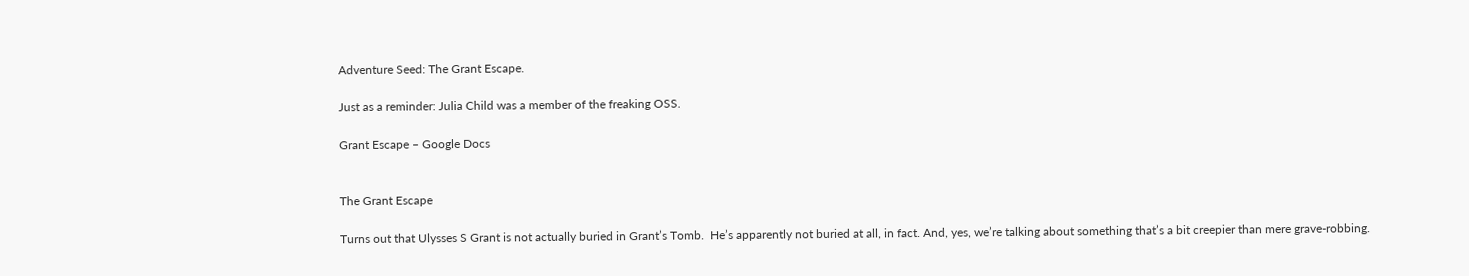Adventure Seed: The Grant Escape.

Just as a reminder: Julia Child was a member of the freaking OSS.

Grant Escape – Google Docs


The Grant Escape

Turns out that Ulysses S Grant is not actually buried in Grant’s Tomb.  He’s apparently not buried at all, in fact. And, yes, we’re talking about something that’s a bit creepier than mere grave-robbing.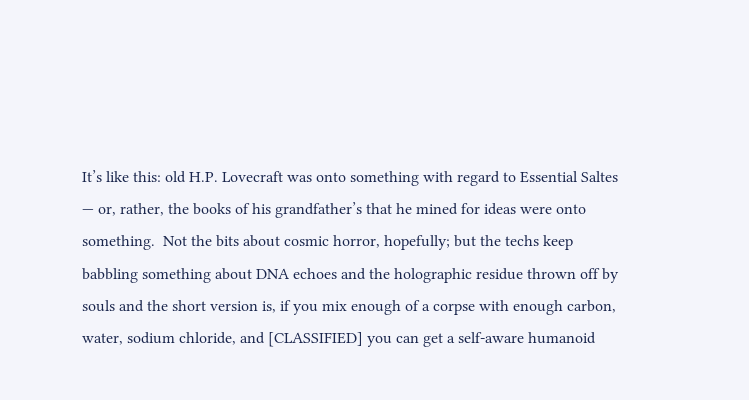It’s like this: old H.P. Lovecraft was onto something with regard to Essential Saltes — or, rather, the books of his grandfather’s that he mined for ideas were onto something.  Not the bits about cosmic horror, hopefully; but the techs keep babbling something about DNA echoes and the holographic residue thrown off by souls and the short version is, if you mix enough of a corpse with enough carbon, water, sodium chloride, and [CLASSIFIED] you can get a self-aware humanoid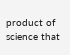product of science that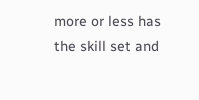more or less has the skill set and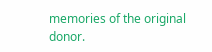memories of the original donor.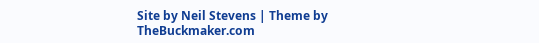Site by Neil Stevens | Theme by TheBuckmaker.com